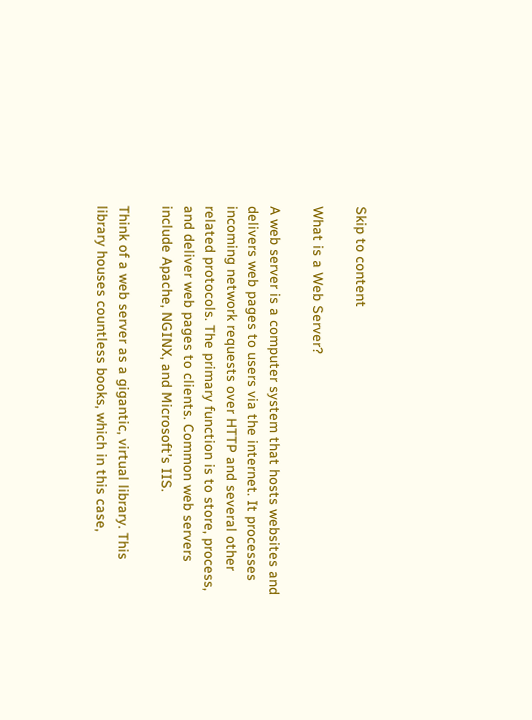Skip to content

What is a Web Server?

A web server is a computer system that hosts websites and delivers web pages to users via the internet. It processes incoming network requests over HTTP and several other related protocols. The primary function is to store, process, and deliver web pages to clients. Common web servers include Apache, NGINX, and Microsoft’s IIS.

Think of a web server as a gigantic, virtual library. This library houses countless books, which in this case,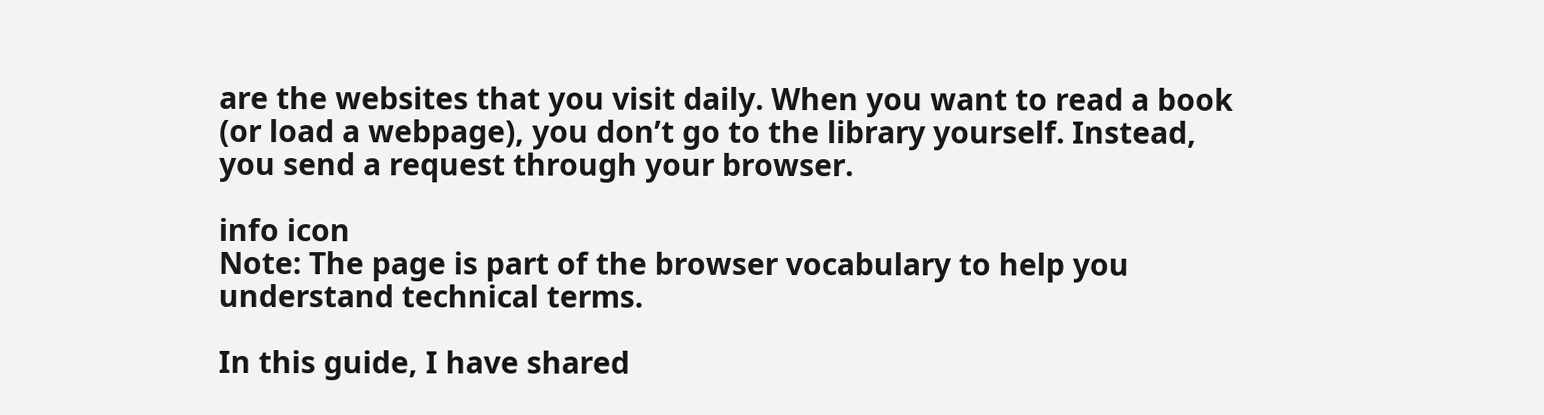are the websites that you visit daily. When you want to read a book (or load a webpage), you don’t go to the library yourself. Instead, you send a request through your browser.

info icon
Note: The page is part of the browser vocabulary to help you understand technical terms.

In this guide, I have shared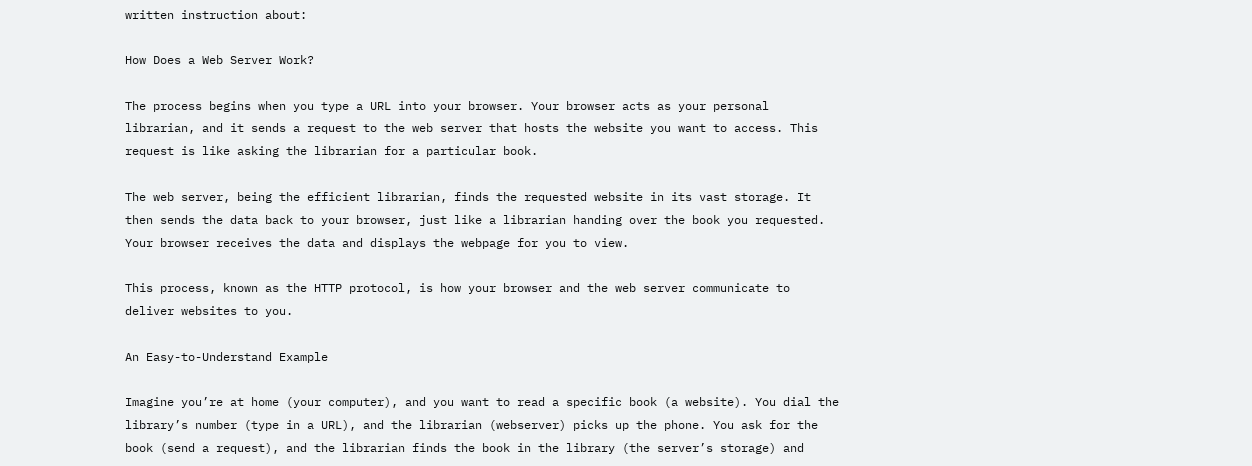written instruction about:

How Does a Web Server Work?

The process begins when you type a URL into your browser. Your browser acts as your personal librarian, and it sends a request to the web server that hosts the website you want to access. This request is like asking the librarian for a particular book.

The web server, being the efficient librarian, finds the requested website in its vast storage. It then sends the data back to your browser, just like a librarian handing over the book you requested. Your browser receives the data and displays the webpage for you to view.

This process, known as the HTTP protocol, is how your browser and the web server communicate to deliver websites to you.

An Easy-to-Understand Example

Imagine you’re at home (your computer), and you want to read a specific book (a website). You dial the library’s number (type in a URL), and the librarian (webserver) picks up the phone. You ask for the book (send a request), and the librarian finds the book in the library (the server’s storage) and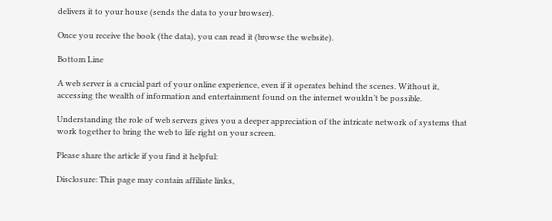delivers it to your house (sends the data to your browser).

Once you receive the book (the data), you can read it (browse the website).

Bottom Line

A web server is a crucial part of your online experience, even if it operates behind the scenes. Without it, accessing the wealth of information and entertainment found on the internet wouldn’t be possible.

Understanding the role of web servers gives you a deeper appreciation of the intricate network of systems that work together to bring the web to life right on your screen.

Please share the article if you find it helpful:

Disclosure: This page may contain affiliate links,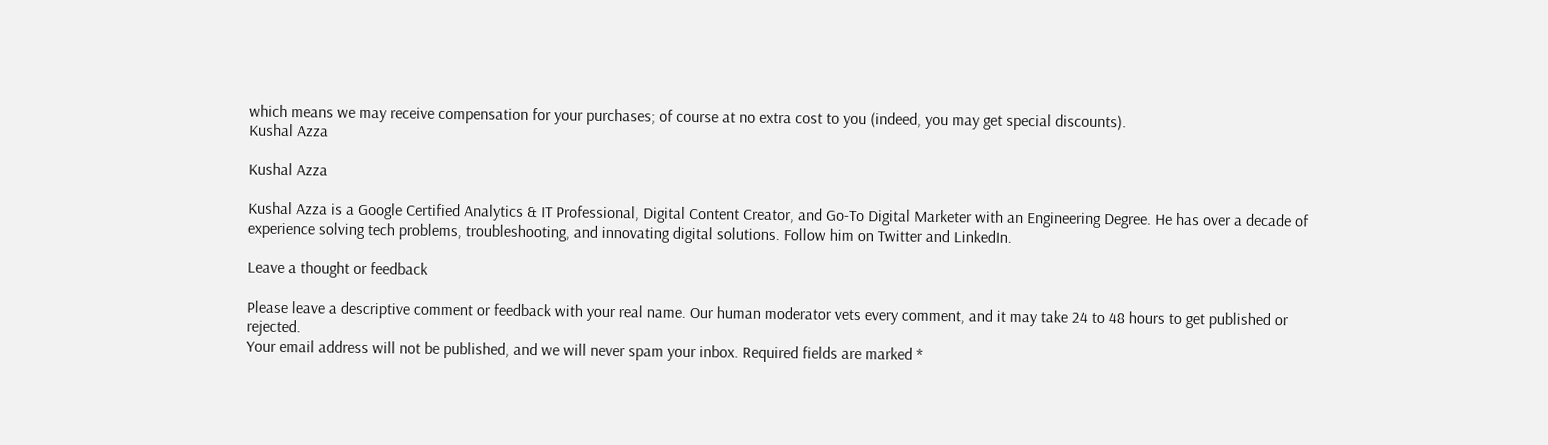which means we may receive compensation for your purchases; of course at no extra cost to you (indeed, you may get special discounts).
Kushal Azza

Kushal Azza

Kushal Azza is a Google Certified Analytics & IT Professional, Digital Content Creator, and Go-To Digital Marketer with an Engineering Degree. He has over a decade of experience solving tech problems, troubleshooting, and innovating digital solutions. Follow him on Twitter and LinkedIn.

Leave a thought or feedback

Please leave a descriptive comment or feedback with your real name. Our human moderator vets every comment, and it may take 24 to 48 hours to get published or rejected.
Your email address will not be published, and we will never spam your inbox. Required fields are marked *